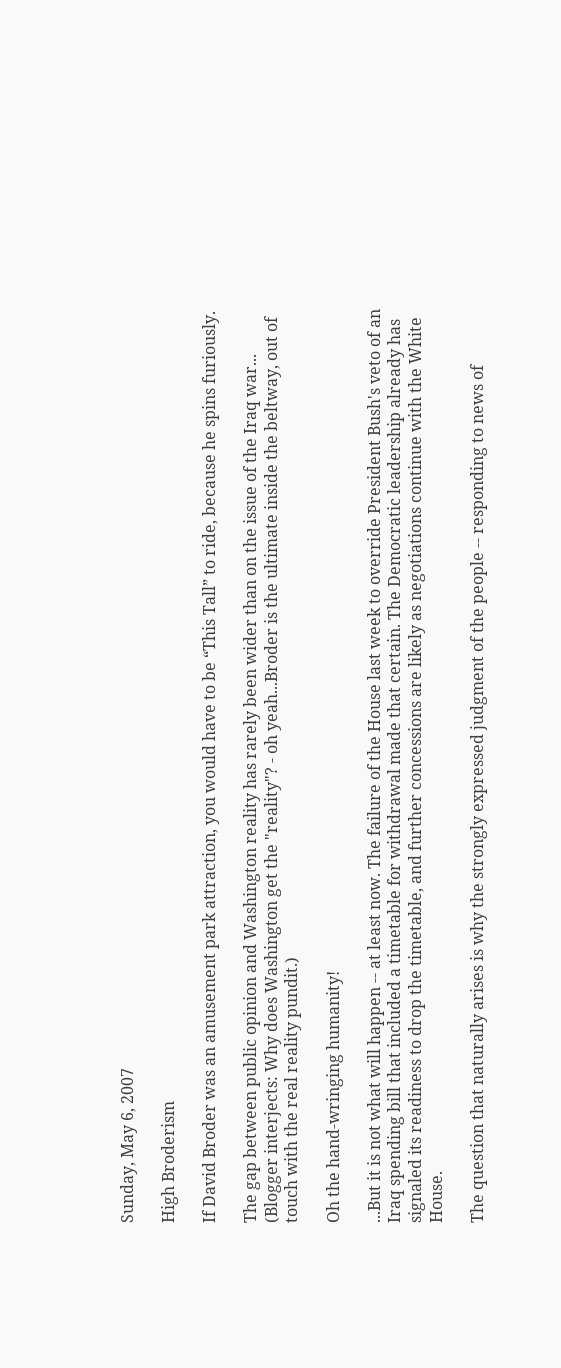Sunday, May 6, 2007

High Broderism

If David Broder was an amusement park attraction, you would have to be “This Tall” to ride, because he spins furiously.

The gap between public opinion and Washington reality has rarely been wider than on the issue of the Iraq war... (Blogger interjects: Why does Washington get the "reality"? - oh yeah...Broder is the ultimate inside the beltway, out of touch with the real reality pundit.)

Oh the hand-wringing humanity!

...But it is not what will happen -- at least now. The failure of the House last week to override President Bush's veto of an Iraq spending bill that included a timetable for withdrawal made that certain. The Democratic leadership already has signaled its readiness to drop the timetable, and further concessions are likely as negotiations continue with the White House.

The question that naturally arises is why the strongly expressed judgment of the people -- responding to news of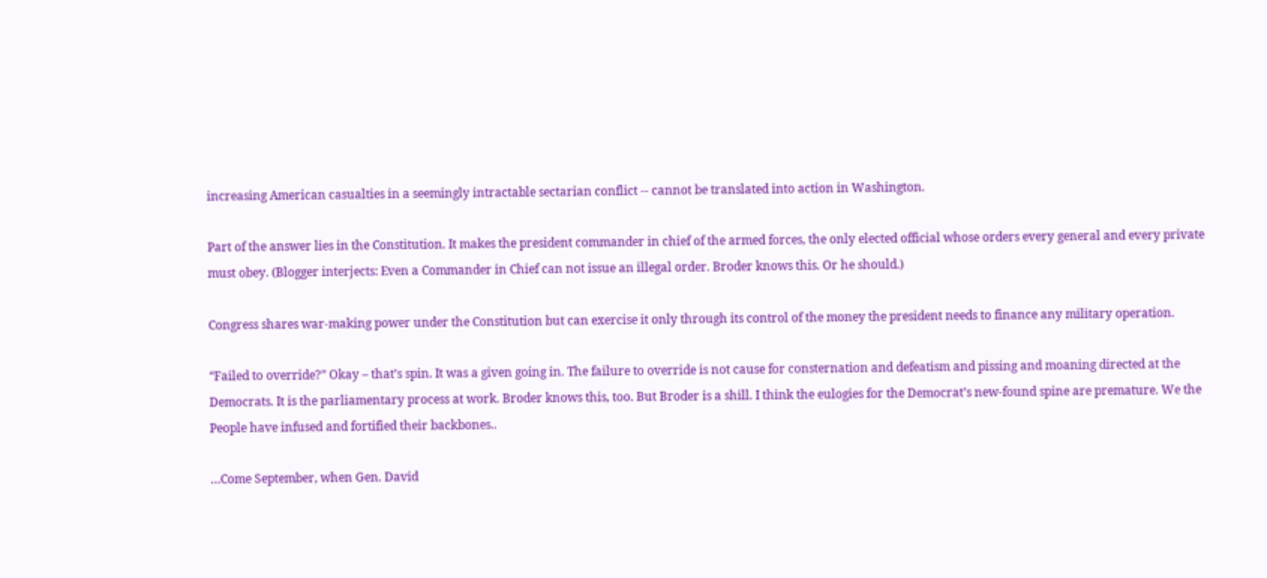increasing American casualties in a seemingly intractable sectarian conflict -- cannot be translated into action in Washington.

Part of the answer lies in the Constitution. It makes the president commander in chief of the armed forces, the only elected official whose orders every general and every private must obey. (Blogger interjects: Even a Commander in Chief can not issue an illegal order. Broder knows this. Or he should.)

Congress shares war-making power under the Constitution but can exercise it only through its control of the money the president needs to finance any military operation.

“Failed to override?” Okay – that’s spin. It was a given going in. The failure to override is not cause for consternation and defeatism and pissing and moaning directed at the Democrats. It is the parliamentary process at work. Broder knows this, too. But Broder is a shill. I think the eulogies for the Democrat’s new-found spine are premature. We the People have infused and fortified their backbones..

…Come September, when Gen. David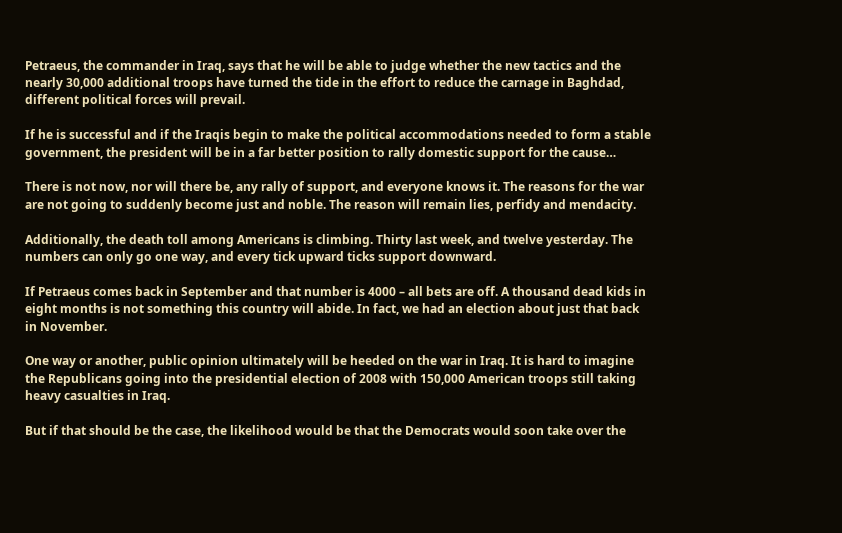Petraeus, the commander in Iraq, says that he will be able to judge whether the new tactics and the nearly 30,000 additional troops have turned the tide in the effort to reduce the carnage in Baghdad, different political forces will prevail.

If he is successful and if the Iraqis begin to make the political accommodations needed to form a stable government, the president will be in a far better position to rally domestic support for the cause…

There is not now, nor will there be, any rally of support, and everyone knows it. The reasons for the war are not going to suddenly become just and noble. The reason will remain lies, perfidy and mendacity.

Additionally, the death toll among Americans is climbing. Thirty last week, and twelve yesterday. The numbers can only go one way, and every tick upward ticks support downward.

If Petraeus comes back in September and that number is 4000 – all bets are off. A thousand dead kids in eight months is not something this country will abide. In fact, we had an election about just that back in November.

One way or another, public opinion ultimately will be heeded on the war in Iraq. It is hard to imagine the Republicans going into the presidential election of 2008 with 150,000 American troops still taking heavy casualties in Iraq.

But if that should be the case, the likelihood would be that the Democrats would soon take over the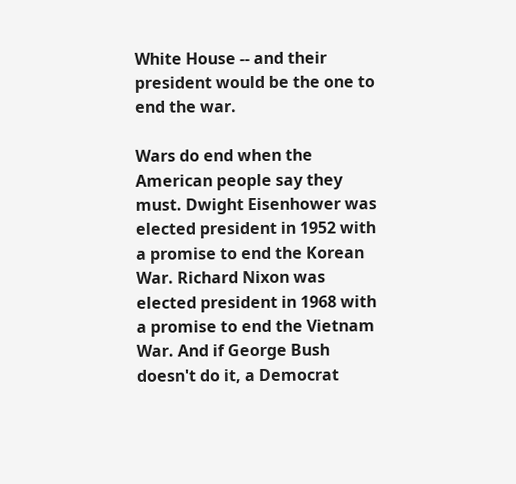White House -- and their president would be the one to end the war.

Wars do end when the American people say they must. Dwight Eisenhower was elected president in 1952 with a promise to end the Korean War. Richard Nixon was elected president in 1968 with a promise to end the Vietnam War. And if George Bush doesn't do it, a Democrat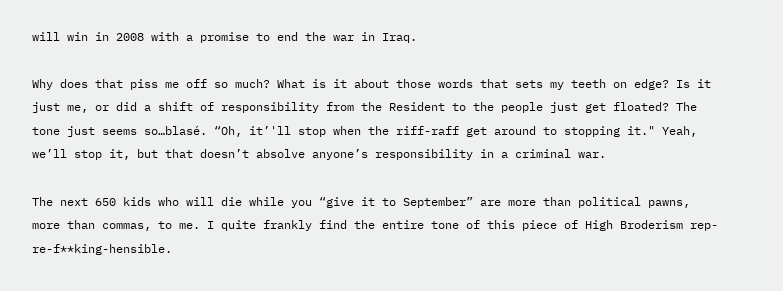will win in 2008 with a promise to end the war in Iraq.

Why does that piss me off so much? What is it about those words that sets my teeth on edge? Is it just me, or did a shift of responsibility from the Resident to the people just get floated? The tone just seems so…blasé. “Oh, it’'ll stop when the riff-raff get around to stopping it." Yeah, we’ll stop it, but that doesn’t absolve anyone’s responsibility in a criminal war.

The next 650 kids who will die while you “give it to September” are more than political pawns, more than commas, to me. I quite frankly find the entire tone of this piece of High Broderism rep-re-f**king-hensible.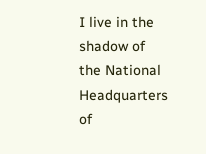I live in the shadow of the National Headquarters of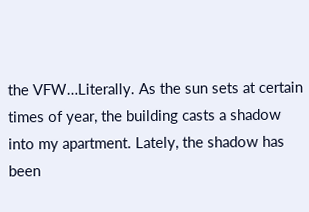the VFW…Literally. As the sun sets at certain times of year, the building casts a shadow into my apartment. Lately, the shadow has been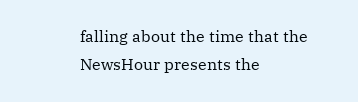falling about the time that the NewsHour presents the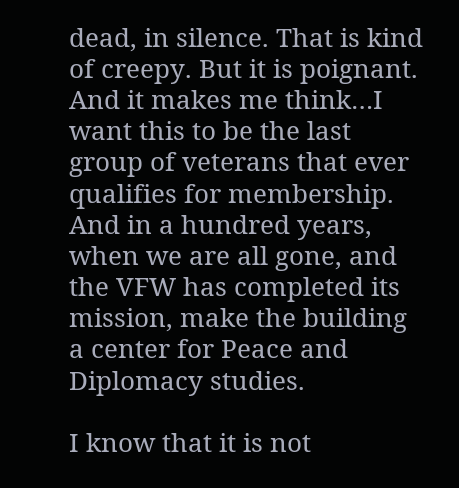dead, in silence. That is kind of creepy. But it is poignant. And it makes me think…I want this to be the last group of veterans that ever qualifies for membership. And in a hundred years, when we are all gone, and the VFW has completed its mission, make the building a center for Peace and Diplomacy studies.

I know that it is not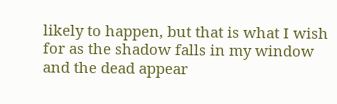likely to happen, but that is what I wish for as the shadow falls in my window and the dead appear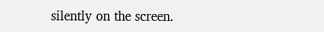silently on the screen.